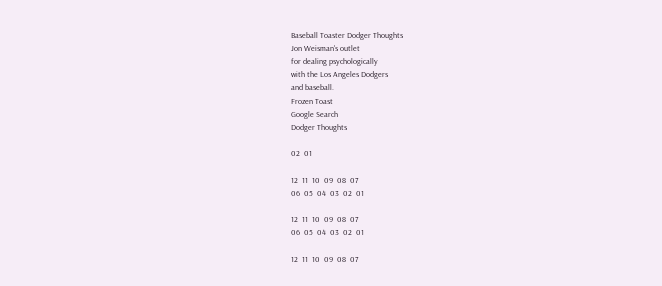Baseball Toaster Dodger Thoughts
Jon Weisman's outlet
for dealing psychologically
with the Los Angeles Dodgers
and baseball.
Frozen Toast
Google Search
Dodger Thoughts

02  01

12  11  10  09  08  07
06  05  04  03  02  01

12  11  10  09  08  07
06  05  04  03  02  01

12  11  10  09  08  07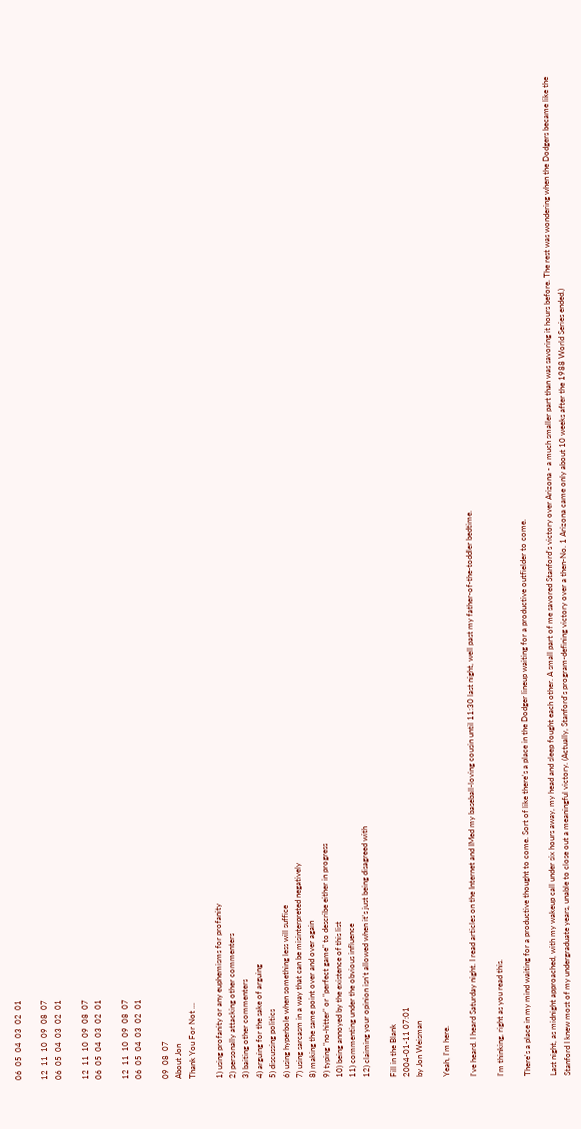06  05  04  03  02  01

12  11  10  09  08  07
06  05  04  03  02  01

12  11  10  09  08  07
06  05  04  03  02  01

12  11  10  09  08  07
06  05  04  03  02  01

09  08  07
About Jon
Thank You For Not ...

1) using profanity or any euphemisms for profanity
2) personally attacking other commenters
3) baiting other commenters
4) arguing for the sake of arguing
5) discussing politics
6) using hyperbole when something less will suffice
7) using sarcasm in a way that can be misinterpreted negatively
8) making the same point over and over again
9) typing "no-hitter" or "perfect game" to describe either in progress
10) being annoyed by the existence of this list
11) commenting under the obvious influence
12) claiming your opinion isn't allowed when it's just being disagreed with

Fill in the Blank
2004-01-11 07:01
by Jon Weisman

Yeah, I'm here.

I've heard. I heard Saturday night. I read articles on the Internet and IMed my baseball-loving cousin until 11:30 last night, well past my father-of-the-toddler bedtime.

I'm thinking, right as you read this.

There's a place in my mind waiting for a productive thought to come. Sort of like there's a place in the Dodger lineup waiting for a productive outfielder to come.

Last night, as midnight approached, with my wakeup call under six hours away, my head and sleep fought each other. A small part of me savored Stanford's victory over Arizona - a much smaller part than was savoring it hours before. The rest was wondering when the Dodgers became like the Stanford I knew most of my undergraduate years, unable to close out a meaningful victory. (Actually, Stanford's program-defining victory over a then-No. 1 Arizona came only about 10 weeks after the 1988 World Series ended.)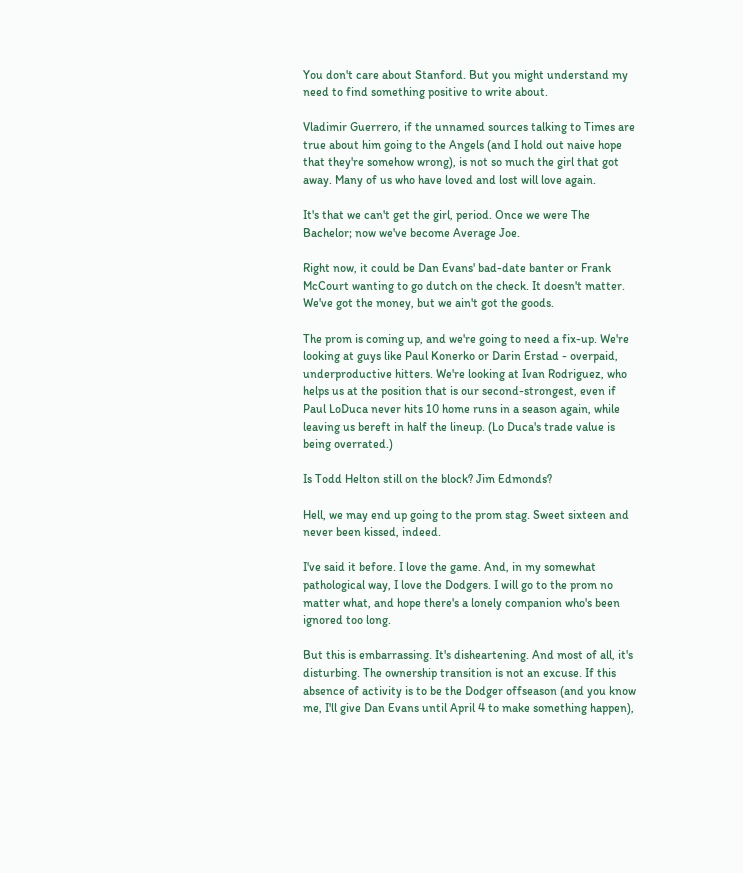You don't care about Stanford. But you might understand my need to find something positive to write about.

Vladimir Guerrero, if the unnamed sources talking to Times are true about him going to the Angels (and I hold out naive hope that they're somehow wrong), is not so much the girl that got away. Many of us who have loved and lost will love again.

It's that we can't get the girl, period. Once we were The Bachelor; now we've become Average Joe.

Right now, it could be Dan Evans' bad-date banter or Frank McCourt wanting to go dutch on the check. It doesn't matter. We've got the money, but we ain't got the goods.

The prom is coming up, and we're going to need a fix-up. We're looking at guys like Paul Konerko or Darin Erstad - overpaid, underproductive hitters. We're looking at Ivan Rodriguez, who helps us at the position that is our second-strongest, even if Paul LoDuca never hits 10 home runs in a season again, while leaving us bereft in half the lineup. (Lo Duca's trade value is being overrated.)

Is Todd Helton still on the block? Jim Edmonds?

Hell, we may end up going to the prom stag. Sweet sixteen and never been kissed, indeed.

I've said it before. I love the game. And, in my somewhat pathological way, I love the Dodgers. I will go to the prom no matter what, and hope there's a lonely companion who's been ignored too long.

But this is embarrassing. It's disheartening. And most of all, it's disturbing. The ownership transition is not an excuse. If this absence of activity is to be the Dodger offseason (and you know me, I'll give Dan Evans until April 4 to make something happen),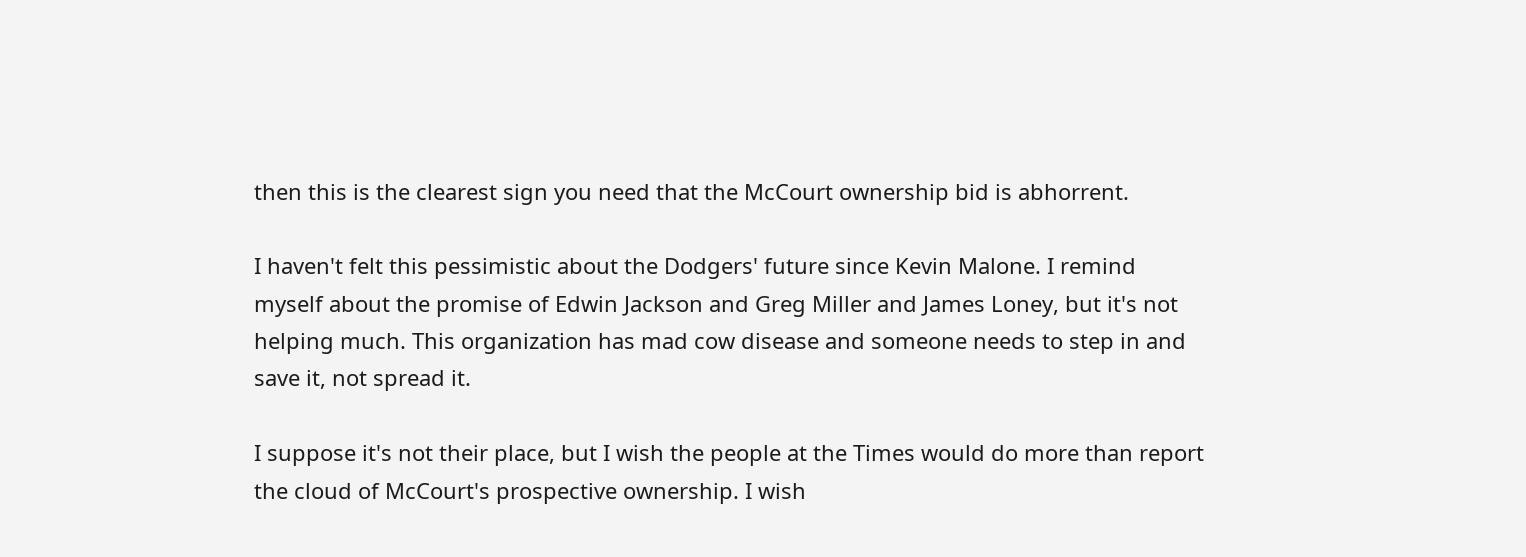then this is the clearest sign you need that the McCourt ownership bid is abhorrent.

I haven't felt this pessimistic about the Dodgers' future since Kevin Malone. I remind myself about the promise of Edwin Jackson and Greg Miller and James Loney, but it's not helping much. This organization has mad cow disease and someone needs to step in and save it, not spread it.

I suppose it's not their place, but I wish the people at the Times would do more than report the cloud of McCourt's prospective ownership. I wish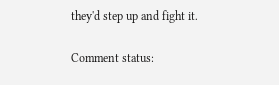they'd step up and fight it.

Comment status: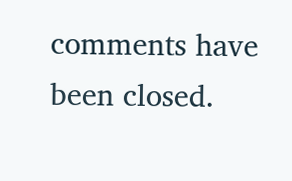comments have been closed.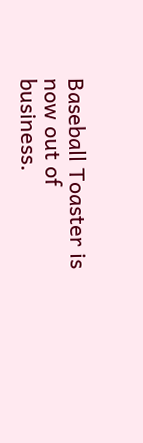Baseball Toaster is now out of business.